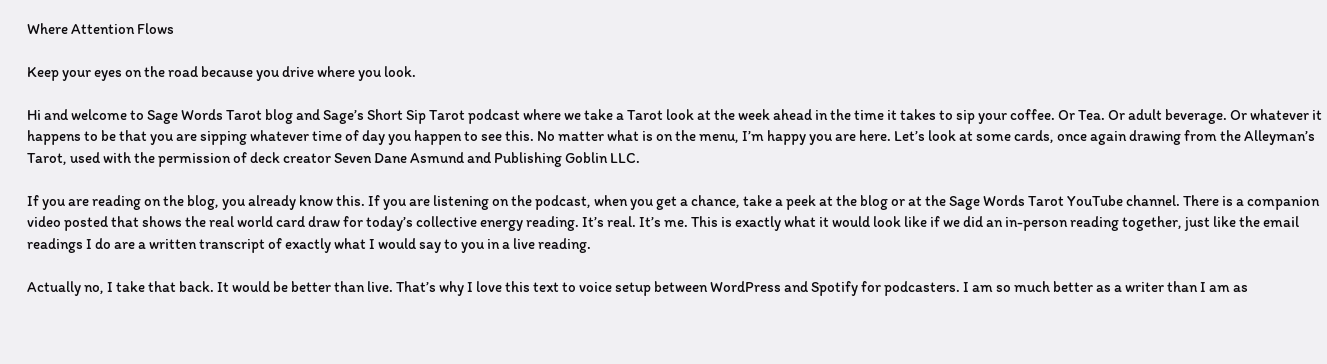Where Attention Flows

Keep your eyes on the road because you drive where you look.

Hi and welcome to Sage Words Tarot blog and Sage’s Short Sip Tarot podcast where we take a Tarot look at the week ahead in the time it takes to sip your coffee. Or Tea. Or adult beverage. Or whatever it happens to be that you are sipping whatever time of day you happen to see this. No matter what is on the menu, I’m happy you are here. Let’s look at some cards, once again drawing from the Alleyman’s Tarot, used with the permission of deck creator Seven Dane Asmund and Publishing Goblin LLC.

If you are reading on the blog, you already know this. If you are listening on the podcast, when you get a chance, take a peek at the blog or at the Sage Words Tarot YouTube channel. There is a companion video posted that shows the real world card draw for today’s collective energy reading. It’s real. It’s me. This is exactly what it would look like if we did an in-person reading together, just like the email readings I do are a written transcript of exactly what I would say to you in a live reading.

Actually no, I take that back. It would be better than live. That’s why I love this text to voice setup between WordPress and Spotify for podcasters. I am so much better as a writer than I am as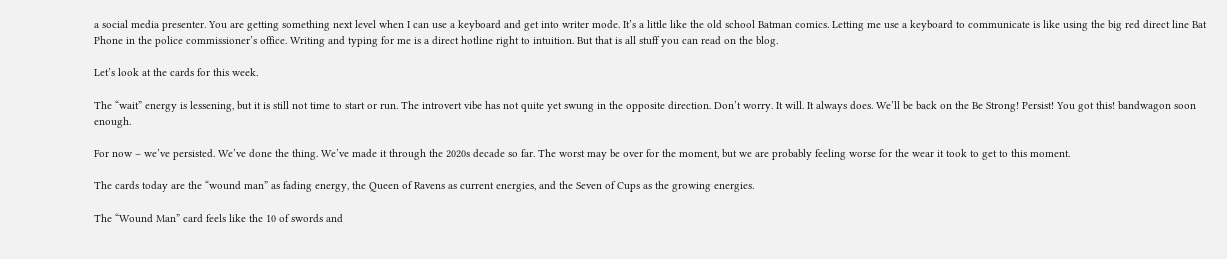a social media presenter. You are getting something next level when I can use a keyboard and get into writer mode. It’s a little like the old school Batman comics. Letting me use a keyboard to communicate is like using the big red direct line Bat Phone in the police commissioner’s office. Writing and typing for me is a direct hotline right to intuition. But that is all stuff you can read on the blog.

Let’s look at the cards for this week.

The “wait” energy is lessening, but it is still not time to start or run. The introvert vibe has not quite yet swung in the opposite direction. Don’t worry. It will. It always does. We’ll be back on the Be Strong! Persist! You got this! bandwagon soon enough.

For now – we’ve persisted. We’ve done the thing. We’ve made it through the 2020s decade so far. The worst may be over for the moment, but we are probably feeling worse for the wear it took to get to this moment.

The cards today are the “wound man” as fading energy, the Queen of Ravens as current energies, and the Seven of Cups as the growing energies.

The “Wound Man” card feels like the 10 of swords and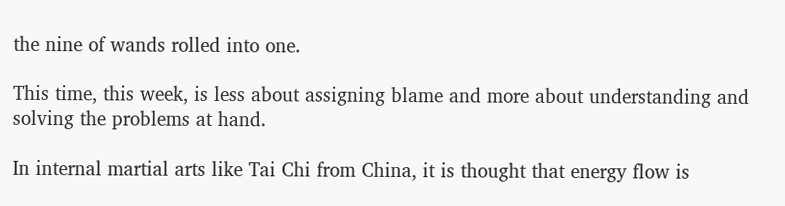the nine of wands rolled into one.

This time, this week, is less about assigning blame and more about understanding and solving the problems at hand.

In internal martial arts like Tai Chi from China, it is thought that energy flow is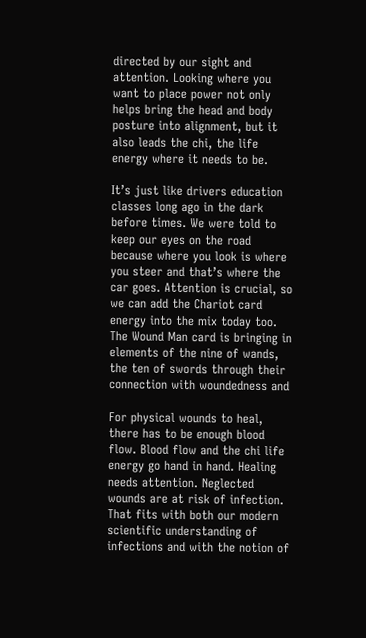directed by our sight and attention. Looking where you want to place power not only helps bring the head and body posture into alignment, but it also leads the chi, the life energy where it needs to be.

It’s just like drivers education classes long ago in the dark before times. We were told to keep our eyes on the road because where you look is where you steer and that’s where the car goes. Attention is crucial, so we can add the Chariot card energy into the mix today too. The Wound Man card is bringing in elements of the nine of wands, the ten of swords through their connection with woundedness and

For physical wounds to heal, there has to be enough blood flow. Blood flow and the chi life energy go hand in hand. Healing needs attention. Neglected wounds are at risk of infection. That fits with both our modern scientific understanding of infections and with the notion of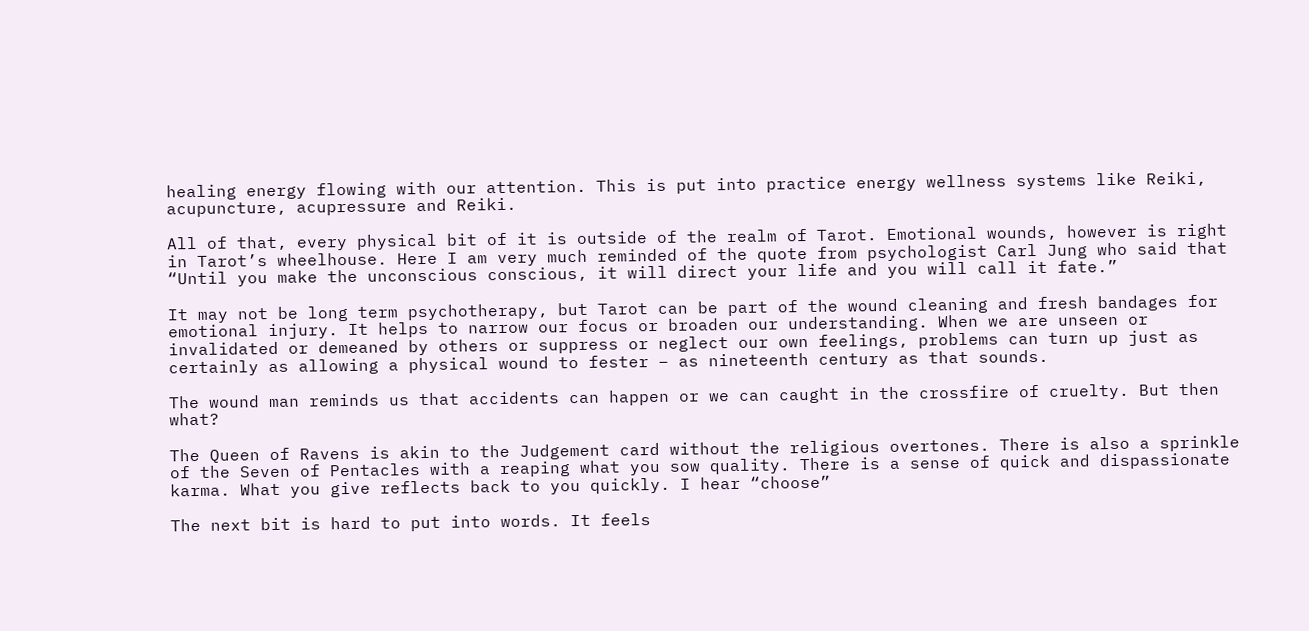healing energy flowing with our attention. This is put into practice energy wellness systems like Reiki, acupuncture, acupressure and Reiki.

All of that, every physical bit of it is outside of the realm of Tarot. Emotional wounds, however is right in Tarot’s wheelhouse. Here I am very much reminded of the quote from psychologist Carl Jung who said that “Until you make the unconscious conscious, it will direct your life and you will call it fate.”

It may not be long term psychotherapy, but Tarot can be part of the wound cleaning and fresh bandages for emotional injury. It helps to narrow our focus or broaden our understanding. When we are unseen or invalidated or demeaned by others or suppress or neglect our own feelings, problems can turn up just as certainly as allowing a physical wound to fester – as nineteenth century as that sounds.

The wound man reminds us that accidents can happen or we can caught in the crossfire of cruelty. But then what?

The Queen of Ravens is akin to the Judgement card without the religious overtones. There is also a sprinkle of the Seven of Pentacles with a reaping what you sow quality. There is a sense of quick and dispassionate karma. What you give reflects back to you quickly. I hear “choose”

The next bit is hard to put into words. It feels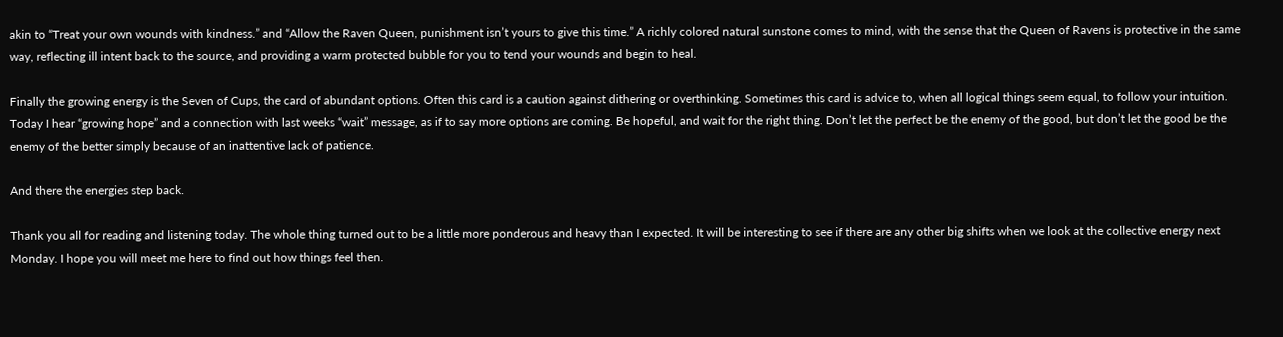akin to “Treat your own wounds with kindness.” and “Allow the Raven Queen, punishment isn’t yours to give this time.” A richly colored natural sunstone comes to mind, with the sense that the Queen of Ravens is protective in the same way, reflecting ill intent back to the source, and providing a warm protected bubble for you to tend your wounds and begin to heal.

Finally the growing energy is the Seven of Cups, the card of abundant options. Often this card is a caution against dithering or overthinking. Sometimes this card is advice to, when all logical things seem equal, to follow your intuition. Today I hear “growing hope” and a connection with last weeks “wait” message, as if to say more options are coming. Be hopeful, and wait for the right thing. Don’t let the perfect be the enemy of the good, but don’t let the good be the enemy of the better simply because of an inattentive lack of patience.

And there the energies step back.

Thank you all for reading and listening today. The whole thing turned out to be a little more ponderous and heavy than I expected. It will be interesting to see if there are any other big shifts when we look at the collective energy next Monday. I hope you will meet me here to find out how things feel then.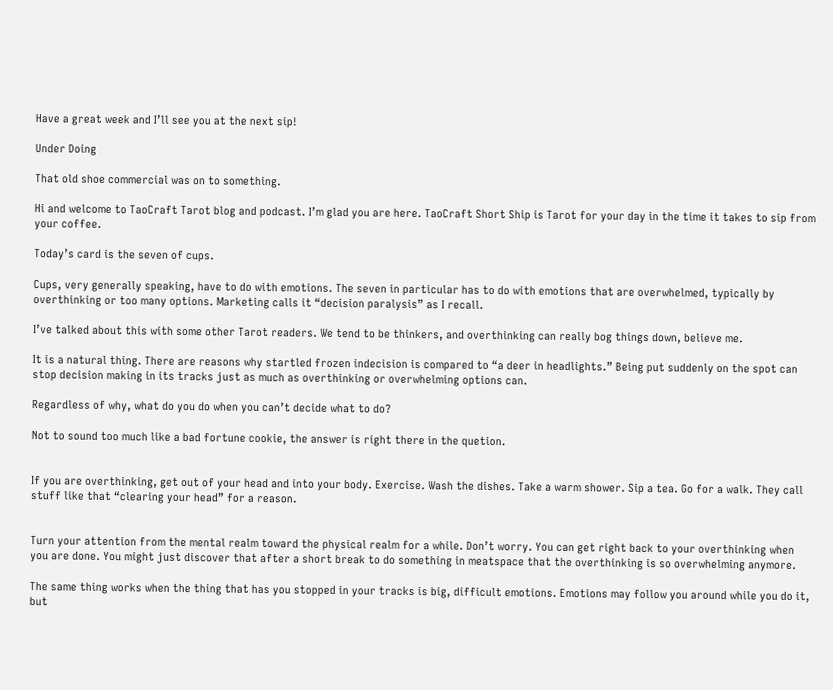Have a great week and I’ll see you at the next sip!

Under Doing

That old shoe commercial was on to something.

Hi and welcome to TaoCraft Tarot blog and podcast. I’m glad you are here. TaoCraft Short Ship is Tarot for your day in the time it takes to sip from your coffee.

Today’s card is the seven of cups.

Cups, very generally speaking, have to do with emotions. The seven in particular has to do with emotions that are overwhelmed, typically by overthinking or too many options. Marketing calls it “decision paralysis” as I recall.

I’ve talked about this with some other Tarot readers. We tend to be thinkers, and overthinking can really bog things down, believe me.

It is a natural thing. There are reasons why startled frozen indecision is compared to “a deer in headlights.” Being put suddenly on the spot can stop decision making in its tracks just as much as overthinking or overwhelming options can.

Regardless of why, what do you do when you can’t decide what to do?

Not to sound too much like a bad fortune cookie, the answer is right there in the quetion.


If you are overthinking, get out of your head and into your body. Exercise. Wash the dishes. Take a warm shower. Sip a tea. Go for a walk. They call stuff like that “clearing your head” for a reason.


Turn your attention from the mental realm toward the physical realm for a while. Don’t worry. You can get right back to your overthinking when you are done. You might just discover that after a short break to do something in meatspace that the overthinking is so overwhelming anymore.

The same thing works when the thing that has you stopped in your tracks is big, difficult emotions. Emotions may follow you around while you do it, but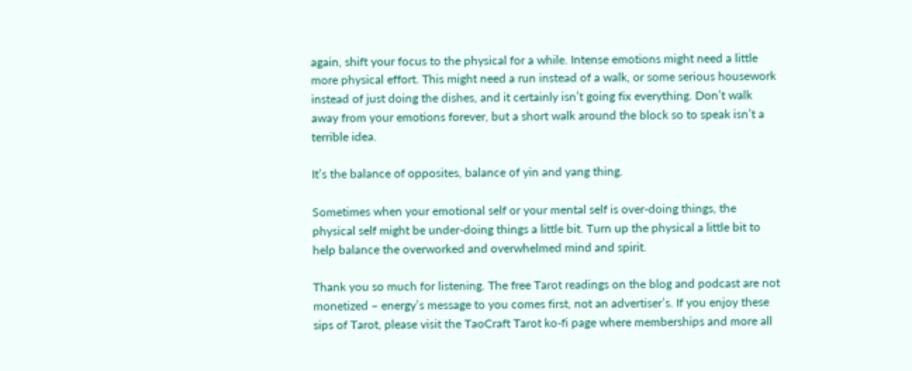again, shift your focus to the physical for a while. Intense emotions might need a little more physical effort. This might need a run instead of a walk, or some serious housework instead of just doing the dishes, and it certainly isn’t going fix everything. Don’t walk away from your emotions forever, but a short walk around the block so to speak isn’t a terrible idea.

It’s the balance of opposites, balance of yin and yang thing.

Sometimes when your emotional self or your mental self is over-doing things, the physical self might be under-doing things a little bit. Turn up the physical a little bit to help balance the overworked and overwhelmed mind and spirit.

Thank you so much for listening. The free Tarot readings on the blog and podcast are not monetized – energy’s message to you comes first, not an advertiser’s. If you enjoy these sips of Tarot, please visit the TaoCraft Tarot ko-fi page where memberships and more all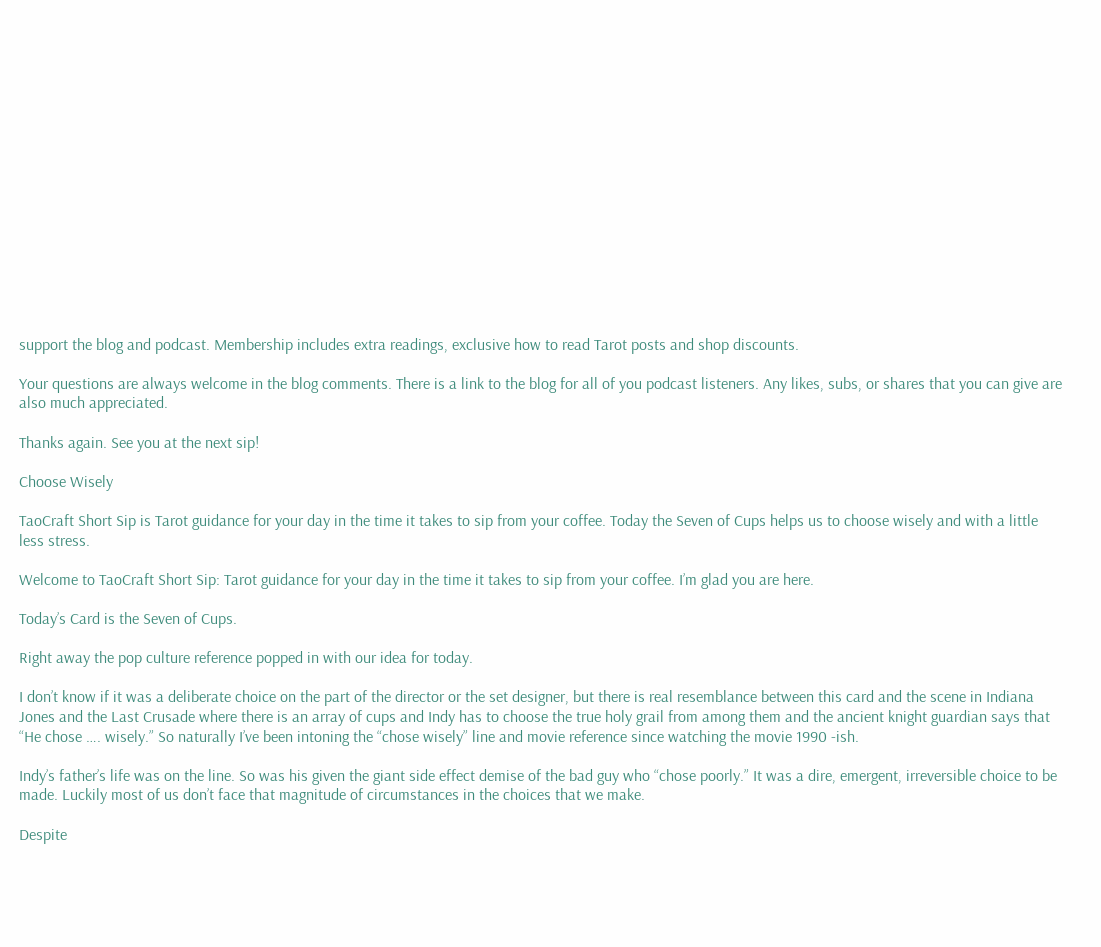support the blog and podcast. Membership includes extra readings, exclusive how to read Tarot posts and shop discounts.

Your questions are always welcome in the blog comments. There is a link to the blog for all of you podcast listeners. Any likes, subs, or shares that you can give are also much appreciated.

Thanks again. See you at the next sip!

Choose Wisely

TaoCraft Short Sip is Tarot guidance for your day in the time it takes to sip from your coffee. Today the Seven of Cups helps us to choose wisely and with a little less stress.

Welcome to TaoCraft Short Sip: Tarot guidance for your day in the time it takes to sip from your coffee. I’m glad you are here.

Today’s Card is the Seven of Cups.

Right away the pop culture reference popped in with our idea for today.

I don’t know if it was a deliberate choice on the part of the director or the set designer, but there is real resemblance between this card and the scene in Indiana Jones and the Last Crusade where there is an array of cups and Indy has to choose the true holy grail from among them and the ancient knight guardian says that “He chose …. wisely.” So naturally I’ve been intoning the “chose wisely” line and movie reference since watching the movie 1990 -ish.

Indy’s father’s life was on the line. So was his given the giant side effect demise of the bad guy who “chose poorly.” It was a dire, emergent, irreversible choice to be made. Luckily most of us don’t face that magnitude of circumstances in the choices that we make.

Despite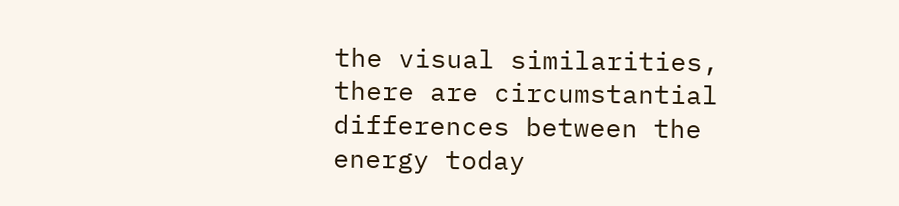the visual similarities, there are circumstantial differences between the energy today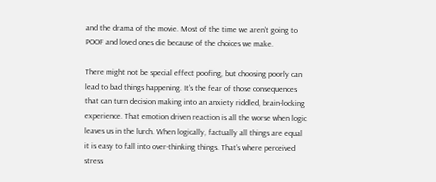and the drama of the movie. Most of the time we aren’t going to POOF and loved ones die because of the choices we make.

There might not be special effect poofing, but choosing poorly can lead to bad things happening. It’s the fear of those consequences that can turn decision making into an anxiety riddled, brain-locking experience. That emotion driven reaction is all the worse when logic leaves us in the lurch. When logically, factually all things are equal it is easy to fall into over-thinking things. That’s where perceived stress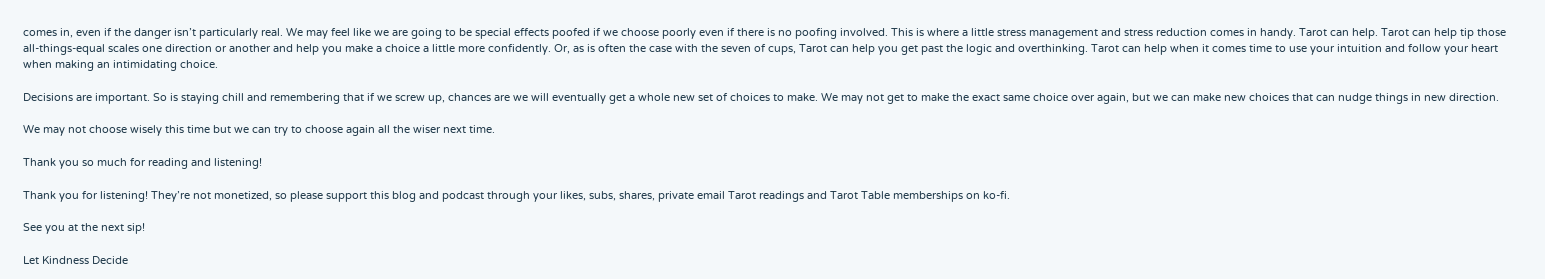comes in, even if the danger isn’t particularly real. We may feel like we are going to be special effects poofed if we choose poorly even if there is no poofing involved. This is where a little stress management and stress reduction comes in handy. Tarot can help. Tarot can help tip those all-things-equal scales one direction or another and help you make a choice a little more confidently. Or, as is often the case with the seven of cups, Tarot can help you get past the logic and overthinking. Tarot can help when it comes time to use your intuition and follow your heart when making an intimidating choice.

Decisions are important. So is staying chill and remembering that if we screw up, chances are we will eventually get a whole new set of choices to make. We may not get to make the exact same choice over again, but we can make new choices that can nudge things in new direction.

We may not choose wisely this time but we can try to choose again all the wiser next time.

Thank you so much for reading and listening!

Thank you for listening! They’re not monetized, so please support this blog and podcast through your likes, subs, shares, private email Tarot readings and Tarot Table memberships on ko-fi.

See you at the next sip!

Let Kindness Decide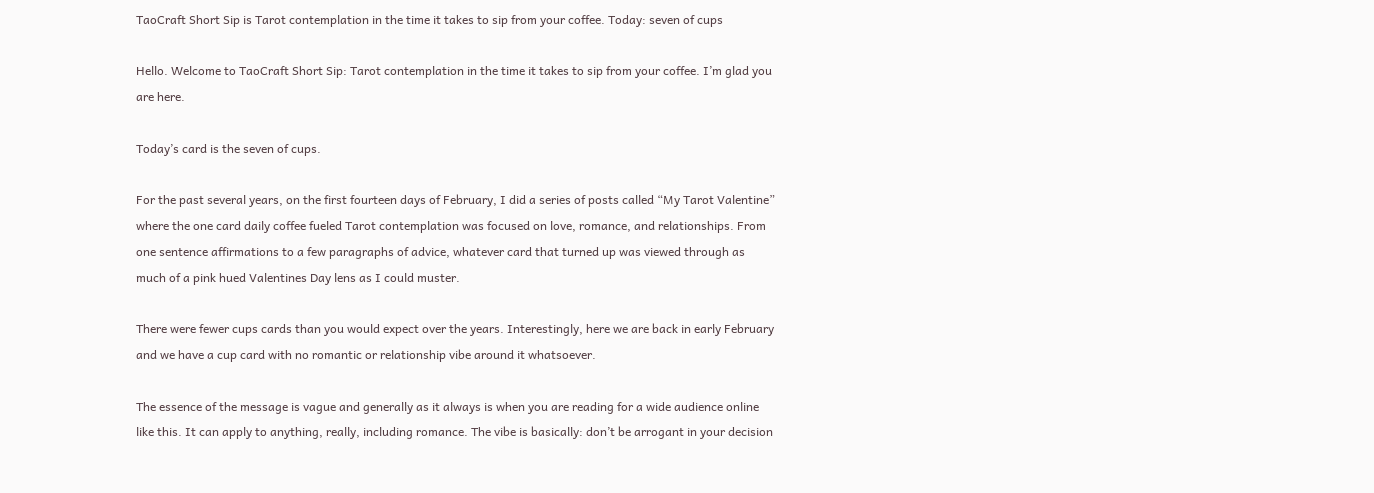TaoCraft Short Sip is Tarot contemplation in the time it takes to sip from your coffee. Today: seven of cups

Hello. Welcome to TaoCraft Short Sip: Tarot contemplation in the time it takes to sip from your coffee. I’m glad you are here.

Today’s card is the seven of cups.

For the past several years, on the first fourteen days of February, I did a series of posts called “My Tarot Valentine” where the one card daily coffee fueled Tarot contemplation was focused on love, romance, and relationships. From one sentence affirmations to a few paragraphs of advice, whatever card that turned up was viewed through as much of a pink hued Valentines Day lens as I could muster.

There were fewer cups cards than you would expect over the years. Interestingly, here we are back in early February and we have a cup card with no romantic or relationship vibe around it whatsoever.

The essence of the message is vague and generally as it always is when you are reading for a wide audience online like this. It can apply to anything, really, including romance. The vibe is basically: don’t be arrogant in your decision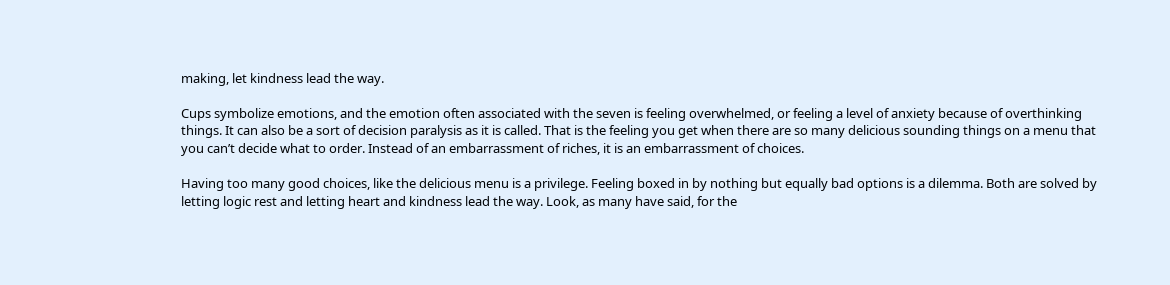making, let kindness lead the way.

Cups symbolize emotions, and the emotion often associated with the seven is feeling overwhelmed, or feeling a level of anxiety because of overthinking things. It can also be a sort of decision paralysis as it is called. That is the feeling you get when there are so many delicious sounding things on a menu that you can’t decide what to order. Instead of an embarrassment of riches, it is an embarrassment of choices.

Having too many good choices, like the delicious menu is a privilege. Feeling boxed in by nothing but equally bad options is a dilemma. Both are solved by letting logic rest and letting heart and kindness lead the way. Look, as many have said, for the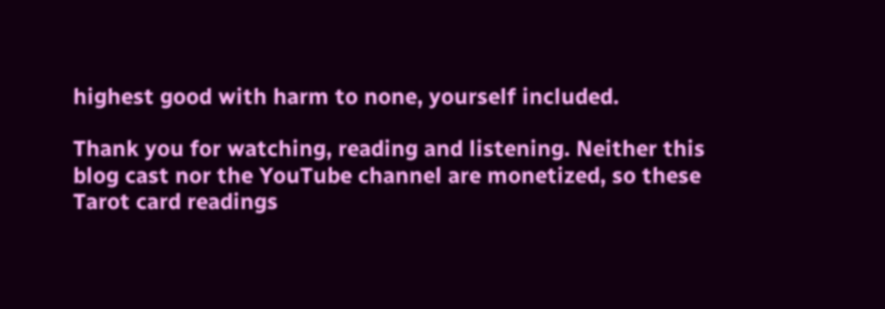highest good with harm to none, yourself included.

Thank you for watching, reading and listening. Neither this blog cast nor the YouTube channel are monetized, so these Tarot card readings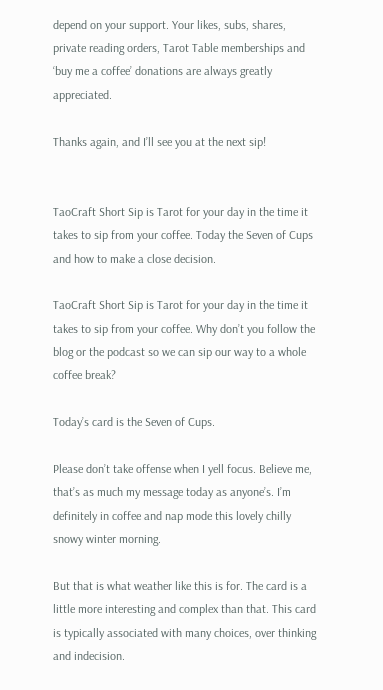depend on your support. Your likes, subs, shares, private reading orders, Tarot Table memberships and ‘buy me a coffee’ donations are always greatly appreciated.

Thanks again, and I’ll see you at the next sip!


TaoCraft Short Sip is Tarot for your day in the time it takes to sip from your coffee. Today the Seven of Cups and how to make a close decision.

TaoCraft Short Sip is Tarot for your day in the time it takes to sip from your coffee. Why don’t you follow the blog or the podcast so we can sip our way to a whole coffee break?

Today’s card is the Seven of Cups.

Please don’t take offense when I yell focus. Believe me, that’s as much my message today as anyone’s. I’m definitely in coffee and nap mode this lovely chilly snowy winter morning.

But that is what weather like this is for. The card is a little more interesting and complex than that. This card is typically associated with many choices, over thinking and indecision.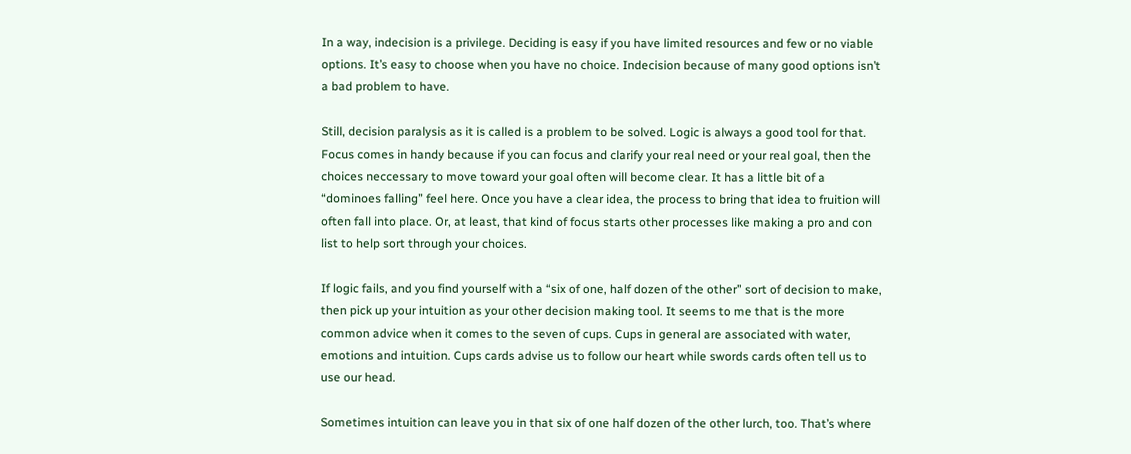In a way, indecision is a privilege. Deciding is easy if you have limited resources and few or no viable options. It’s easy to choose when you have no choice. Indecision because of many good options isn’t a bad problem to have.

Still, decision paralysis as it is called is a problem to be solved. Logic is always a good tool for that. Focus comes in handy because if you can focus and clarify your real need or your real goal, then the choices neccessary to move toward your goal often will become clear. It has a little bit of a “dominoes falling” feel here. Once you have a clear idea, the process to bring that idea to fruition will often fall into place. Or, at least, that kind of focus starts other processes like making a pro and con list to help sort through your choices.

If logic fails, and you find yourself with a “six of one, half dozen of the other” sort of decision to make, then pick up your intuition as your other decision making tool. It seems to me that is the more common advice when it comes to the seven of cups. Cups in general are associated with water, emotions and intuition. Cups cards advise us to follow our heart while swords cards often tell us to use our head.

Sometimes intuition can leave you in that six of one half dozen of the other lurch, too. That’s where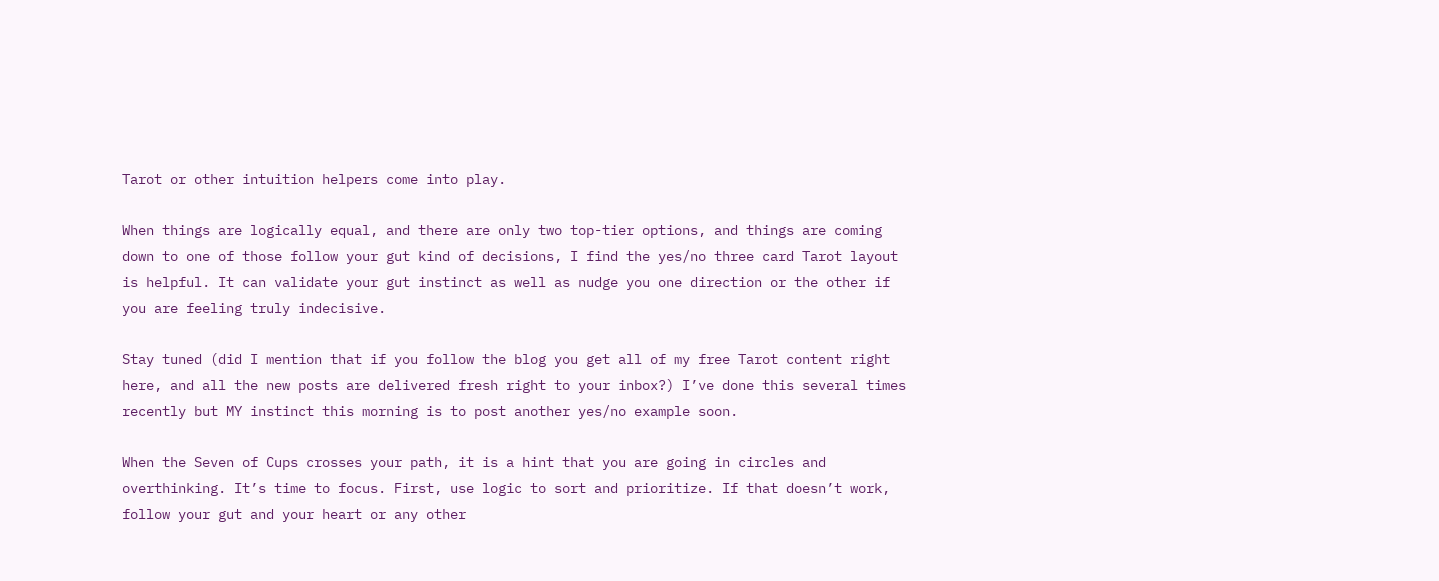Tarot or other intuition helpers come into play.

When things are logically equal, and there are only two top-tier options, and things are coming down to one of those follow your gut kind of decisions, I find the yes/no three card Tarot layout is helpful. It can validate your gut instinct as well as nudge you one direction or the other if you are feeling truly indecisive.

Stay tuned (did I mention that if you follow the blog you get all of my free Tarot content right here, and all the new posts are delivered fresh right to your inbox?) I’ve done this several times recently but MY instinct this morning is to post another yes/no example soon.

When the Seven of Cups crosses your path, it is a hint that you are going in circles and overthinking. It’s time to focus. First, use logic to sort and prioritize. If that doesn’t work, follow your gut and your heart or any other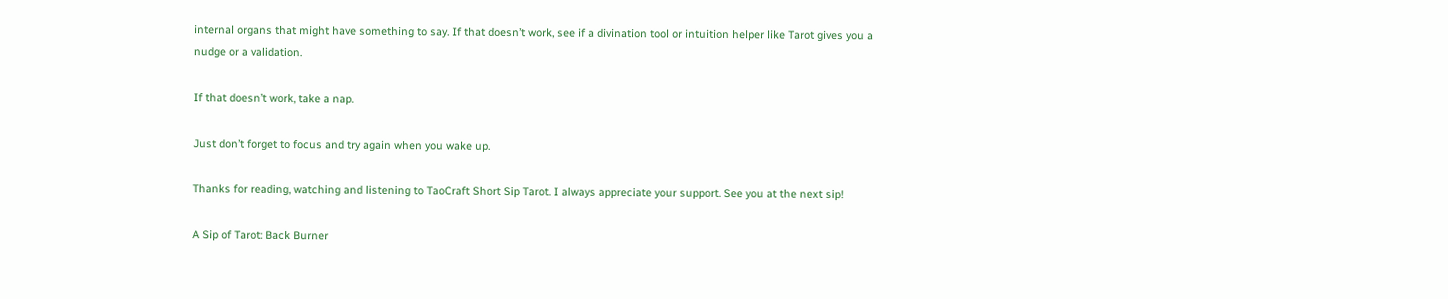internal organs that might have something to say. If that doesn’t work, see if a divination tool or intuition helper like Tarot gives you a nudge or a validation.

If that doesn’t work, take a nap.

Just don’t forget to focus and try again when you wake up.

Thanks for reading, watching and listening to TaoCraft Short Sip Tarot. I always appreciate your support. See you at the next sip!

A Sip of Tarot: Back Burner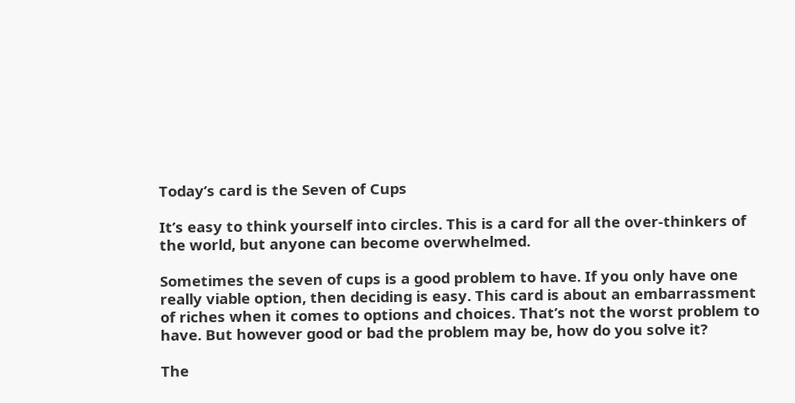Today’s card is the Seven of Cups

It’s easy to think yourself into circles. This is a card for all the over-thinkers of the world, but anyone can become overwhelmed.

Sometimes the seven of cups is a good problem to have. If you only have one really viable option, then deciding is easy. This card is about an embarrassment of riches when it comes to options and choices. That’s not the worst problem to have. But however good or bad the problem may be, how do you solve it?

The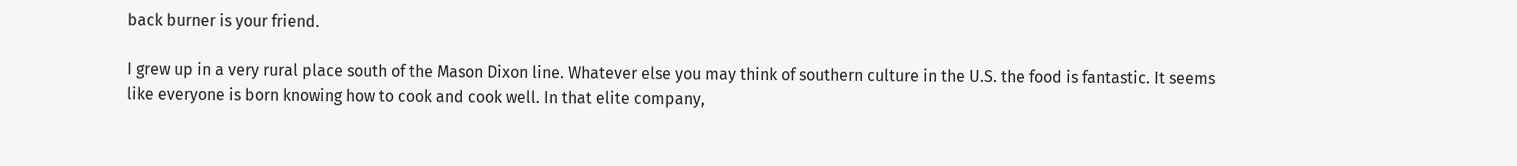back burner is your friend.

I grew up in a very rural place south of the Mason Dixon line. Whatever else you may think of southern culture in the U.S. the food is fantastic. It seems like everyone is born knowing how to cook and cook well. In that elite company,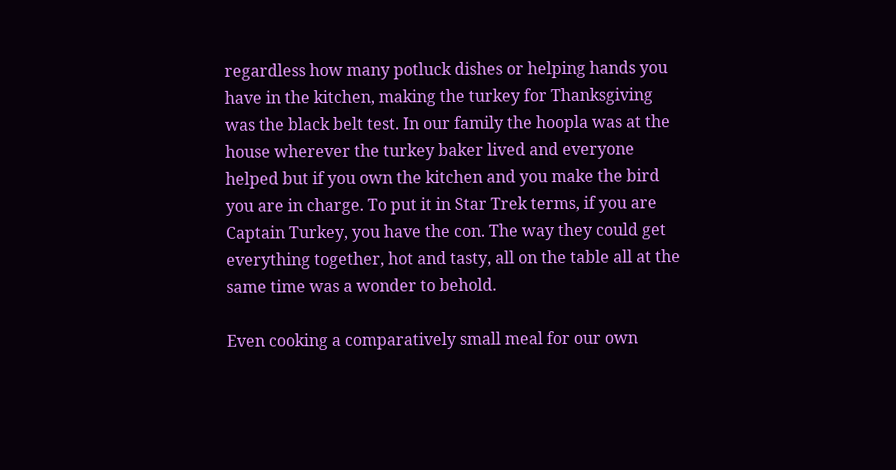regardless how many potluck dishes or helping hands you have in the kitchen, making the turkey for Thanksgiving was the black belt test. In our family the hoopla was at the house wherever the turkey baker lived and everyone helped but if you own the kitchen and you make the bird you are in charge. To put it in Star Trek terms, if you are Captain Turkey, you have the con. The way they could get everything together, hot and tasty, all on the table all at the same time was a wonder to behold.

Even cooking a comparatively small meal for our own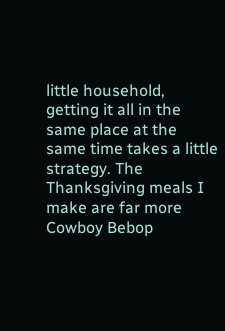little household, getting it all in the same place at the same time takes a little strategy. The Thanksgiving meals I make are far more Cowboy Bebop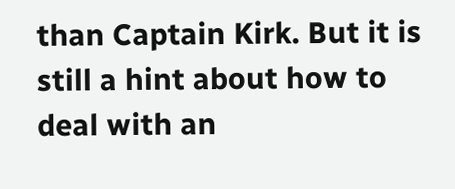than Captain Kirk. But it is still a hint about how to deal with an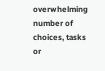overwhelming number of choices, tasks or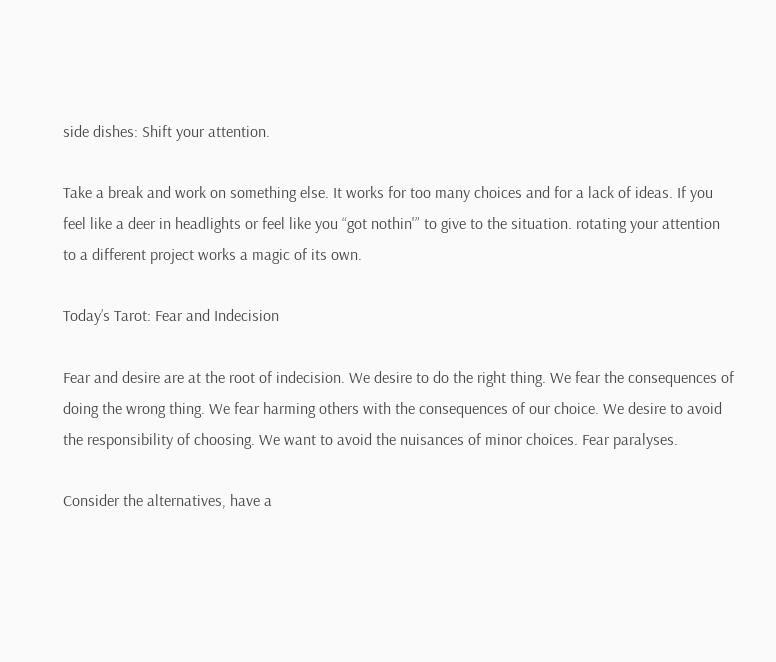side dishes: Shift your attention.

Take a break and work on something else. It works for too many choices and for a lack of ideas. If you feel like a deer in headlights or feel like you “got nothin'” to give to the situation. rotating your attention to a different project works a magic of its own.

Today’s Tarot: Fear and Indecision

Fear and desire are at the root of indecision. We desire to do the right thing. We fear the consequences of doing the wrong thing. We fear harming others with the consequences of our choice. We desire to avoid the responsibility of choosing. We want to avoid the nuisances of minor choices. Fear paralyses.

Consider the alternatives, have a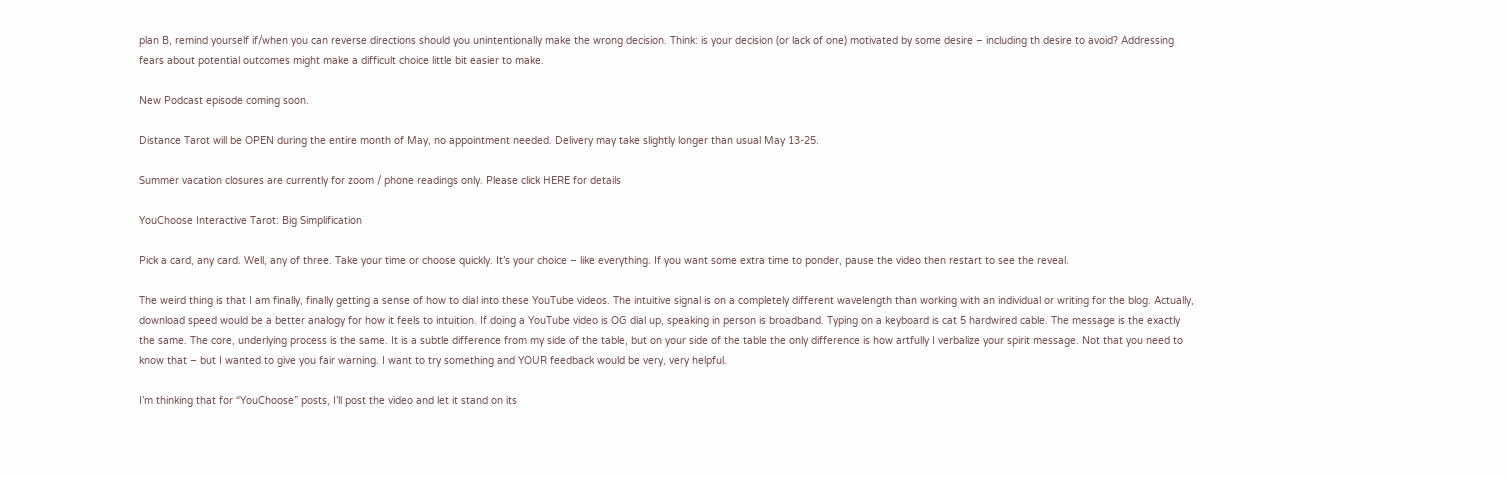plan B, remind yourself if/when you can reverse directions should you unintentionally make the wrong decision. Think: is your decision (or lack of one) motivated by some desire – including th desire to avoid? Addressing fears about potential outcomes might make a difficult choice little bit easier to make.

New Podcast episode coming soon.

Distance Tarot will be OPEN during the entire month of May, no appointment needed. Delivery may take slightly longer than usual May 13-25.

Summer vacation closures are currently for zoom / phone readings only. Please click HERE for details

YouChoose Interactive Tarot: Big Simplification

Pick a card, any card. Well, any of three. Take your time or choose quickly. It’s your choice – like everything. If you want some extra time to ponder, pause the video then restart to see the reveal.

The weird thing is that I am finally, finally getting a sense of how to dial into these YouTube videos. The intuitive signal is on a completely different wavelength than working with an individual or writing for the blog. Actually, download speed would be a better analogy for how it feels to intuition. If doing a YouTube video is OG dial up, speaking in person is broadband. Typing on a keyboard is cat 5 hardwired cable. The message is the exactly the same. The core, underlying process is the same. It is a subtle difference from my side of the table, but on your side of the table the only difference is how artfully I verbalize your spirit message. Not that you need to know that – but I wanted to give you fair warning. I want to try something and YOUR feedback would be very, very helpful.

I’m thinking that for “YouChoose” posts, I’ll post the video and let it stand on its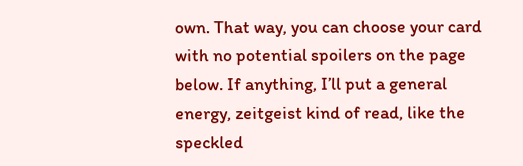own. That way, you can choose your card with no potential spoilers on the page below. If anything, I’ll put a general energy, zeitgeist kind of read, like the speckled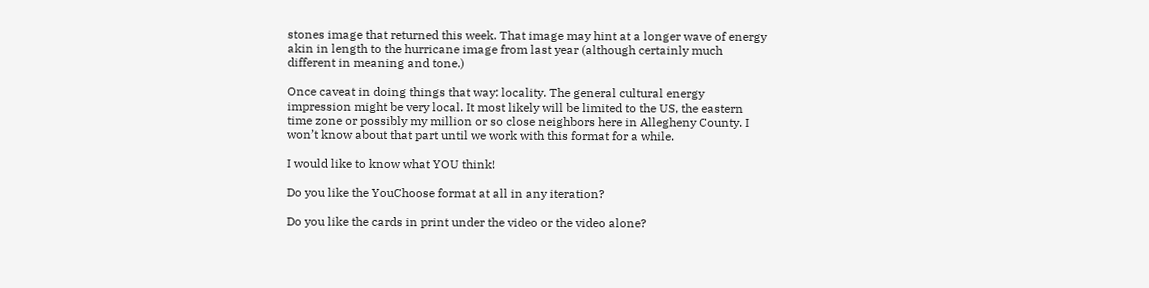stones image that returned this week. That image may hint at a longer wave of energy akin in length to the hurricane image from last year (although certainly much different in meaning and tone.)

Once caveat in doing things that way: locality. The general cultural energy impression might be very local. It most likely will be limited to the US, the eastern time zone or possibly my million or so close neighbors here in Allegheny County. I won’t know about that part until we work with this format for a while.

I would like to know what YOU think!

Do you like the YouChoose format at all in any iteration?

Do you like the cards in print under the video or the video alone?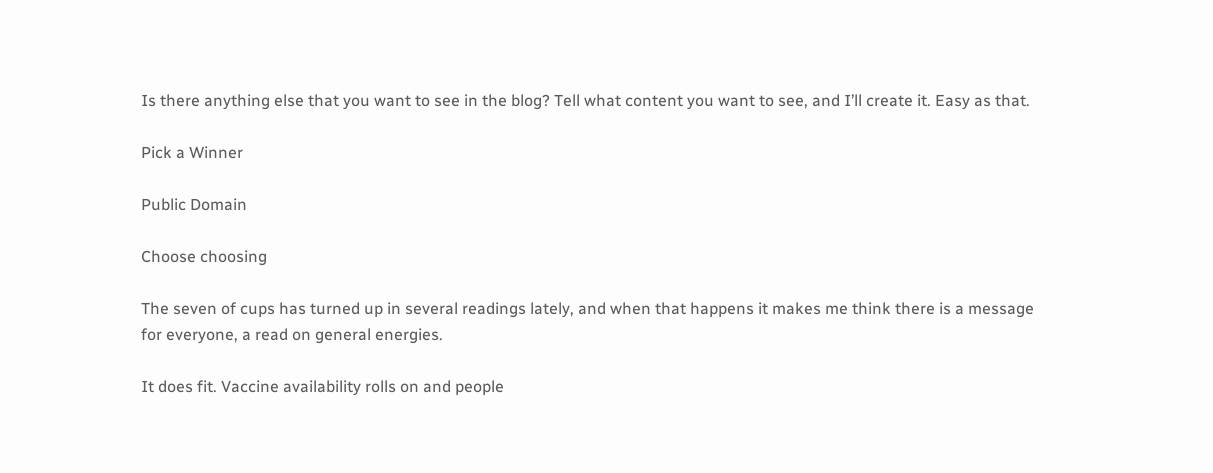Is there anything else that you want to see in the blog? Tell what content you want to see, and I’ll create it. Easy as that.

Pick a Winner

Public Domain

Choose choosing

The seven of cups has turned up in several readings lately, and when that happens it makes me think there is a message for everyone, a read on general energies.

It does fit. Vaccine availability rolls on and people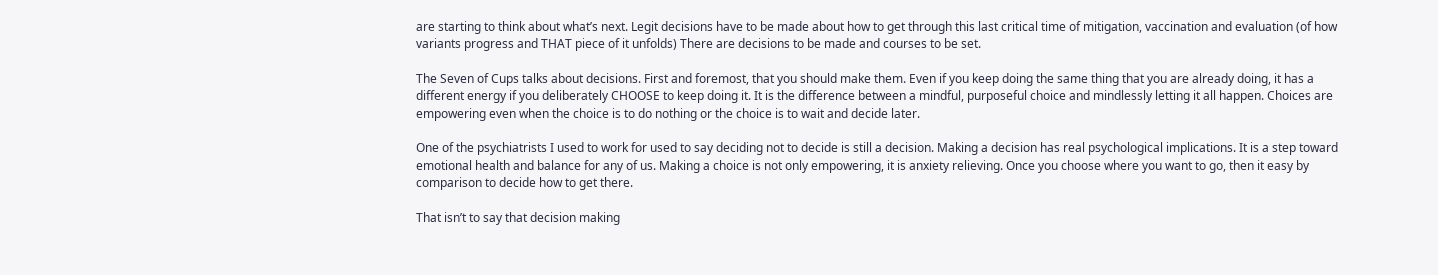are starting to think about what’s next. Legit decisions have to be made about how to get through this last critical time of mitigation, vaccination and evaluation (of how variants progress and THAT piece of it unfolds) There are decisions to be made and courses to be set.

The Seven of Cups talks about decisions. First and foremost, that you should make them. Even if you keep doing the same thing that you are already doing, it has a different energy if you deliberately CHOOSE to keep doing it. It is the difference between a mindful, purposeful choice and mindlessly letting it all happen. Choices are empowering even when the choice is to do nothing or the choice is to wait and decide later.

One of the psychiatrists I used to work for used to say deciding not to decide is still a decision. Making a decision has real psychological implications. It is a step toward emotional health and balance for any of us. Making a choice is not only empowering, it is anxiety relieving. Once you choose where you want to go, then it easy by comparison to decide how to get there.

That isn’t to say that decision making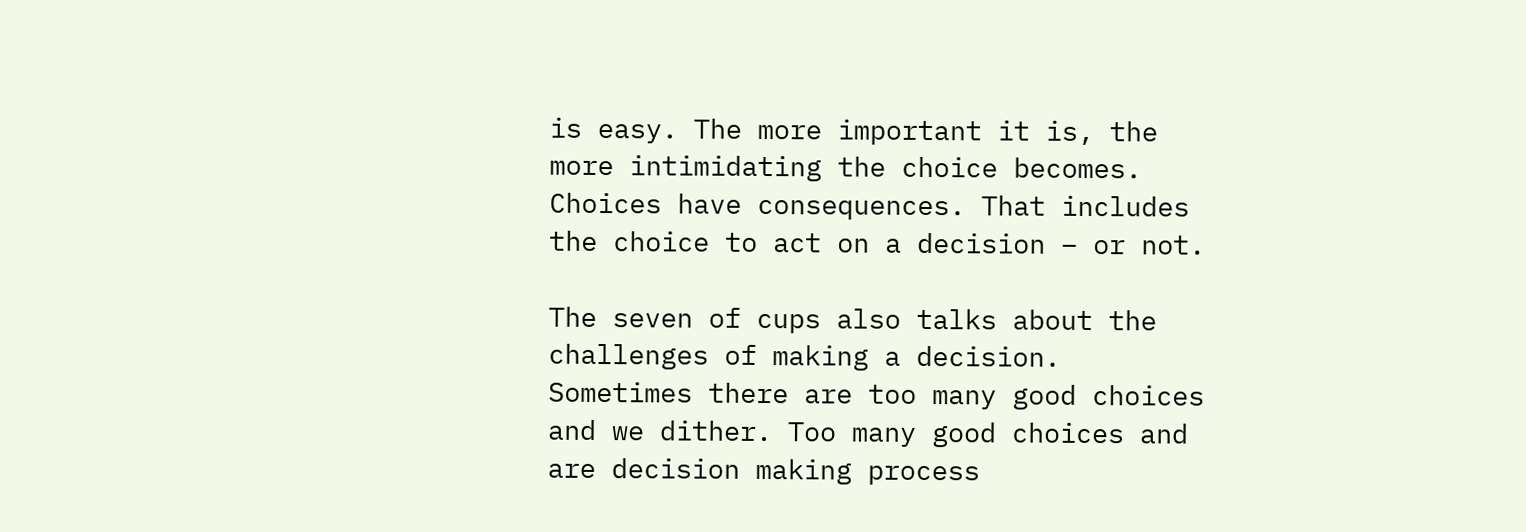is easy. The more important it is, the more intimidating the choice becomes. Choices have consequences. That includes the choice to act on a decision – or not.

The seven of cups also talks about the challenges of making a decision. Sometimes there are too many good choices and we dither. Too many good choices and are decision making process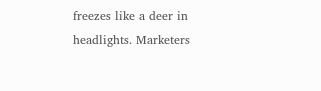freezes like a deer in headlights. Marketers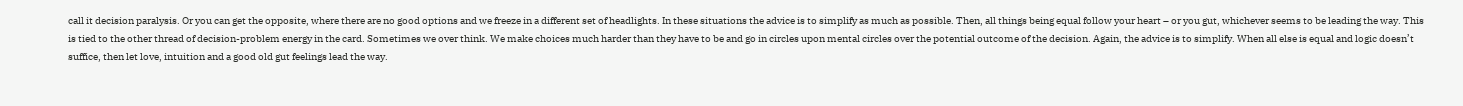call it decision paralysis. Or you can get the opposite, where there are no good options and we freeze in a different set of headlights. In these situations the advice is to simplify as much as possible. Then, all things being equal follow your heart – or you gut, whichever seems to be leading the way. This is tied to the other thread of decision-problem energy in the card. Sometimes we over think. We make choices much harder than they have to be and go in circles upon mental circles over the potential outcome of the decision. Again, the advice is to simplify. When all else is equal and logic doesn’t suffice, then let love, intuition and a good old gut feelings lead the way.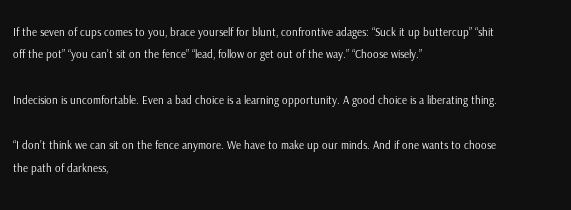If the seven of cups comes to you, brace yourself for blunt, confrontive adages: “Suck it up buttercup” “shit off the pot” “you can’t sit on the fence” “lead, follow or get out of the way.” “Choose wisely.”

Indecision is uncomfortable. Even a bad choice is a learning opportunity. A good choice is a liberating thing.

“I don’t think we can sit on the fence anymore. We have to make up our minds. And if one wants to choose the path of darkness,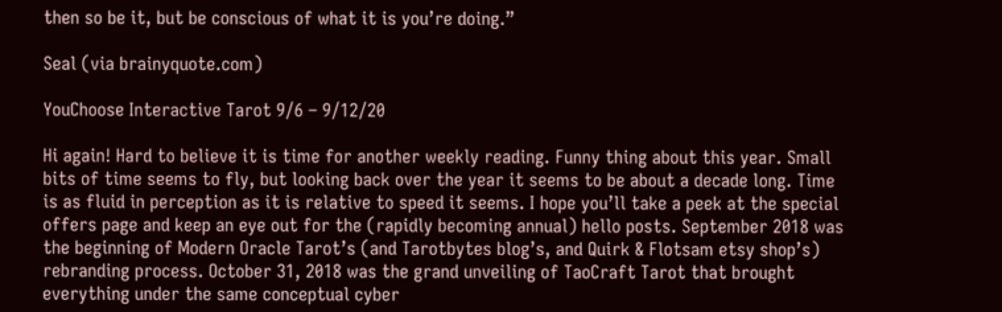then so be it, but be conscious of what it is you’re doing.”

Seal (via brainyquote.com)

YouChoose Interactive Tarot 9/6 – 9/12/20

Hi again! Hard to believe it is time for another weekly reading. Funny thing about this year. Small bits of time seems to fly, but looking back over the year it seems to be about a decade long. Time is as fluid in perception as it is relative to speed it seems. I hope you’ll take a peek at the special offers page and keep an eye out for the (rapidly becoming annual) hello posts. September 2018 was the beginning of Modern Oracle Tarot’s (and Tarotbytes blog’s, and Quirk & Flotsam etsy shop’s) rebranding process. October 31, 2018 was the grand unveiling of TaoCraft Tarot that brought everything under the same conceptual cyber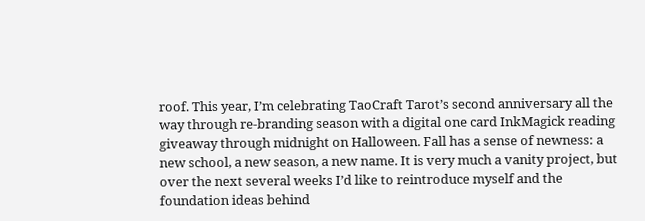roof. This year, I’m celebrating TaoCraft Tarot’s second anniversary all the way through re-branding season with a digital one card InkMagick reading giveaway through midnight on Halloween. Fall has a sense of newness: a new school, a new season, a new name. It is very much a vanity project, but over the next several weeks I’d like to reintroduce myself and the foundation ideas behind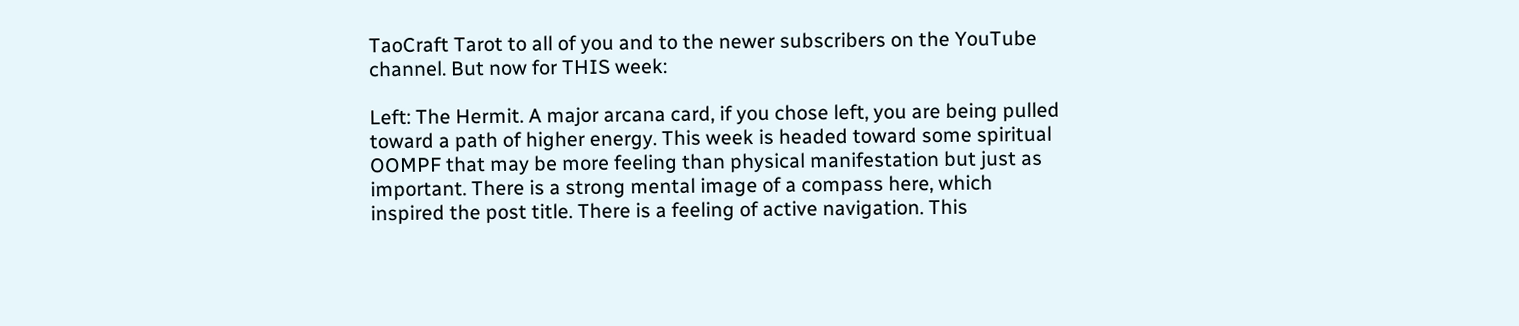TaoCraft Tarot to all of you and to the newer subscribers on the YouTube channel. But now for THIS week:

Left: The Hermit. A major arcana card, if you chose left, you are being pulled toward a path of higher energy. This week is headed toward some spiritual OOMPF that may be more feeling than physical manifestation but just as important. There is a strong mental image of a compass here, which inspired the post title. There is a feeling of active navigation. This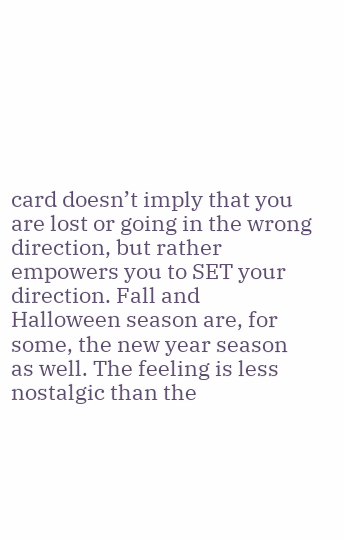card doesn’t imply that you are lost or going in the wrong direction, but rather empowers you to SET your direction. Fall and Halloween season are, for some, the new year season as well. The feeling is less nostalgic than the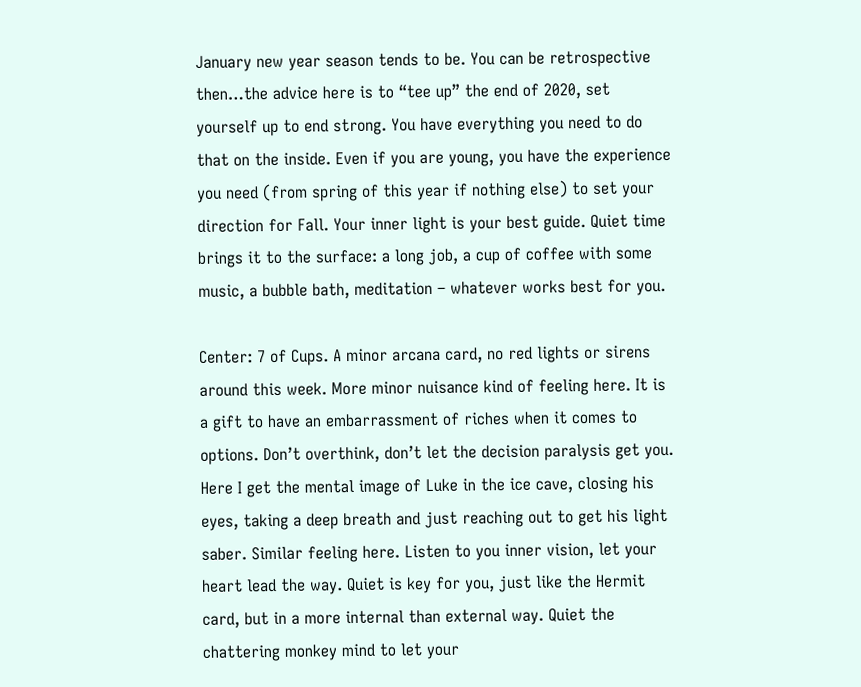January new year season tends to be. You can be retrospective then…the advice here is to “tee up” the end of 2020, set yourself up to end strong. You have everything you need to do that on the inside. Even if you are young, you have the experience you need (from spring of this year if nothing else) to set your direction for Fall. Your inner light is your best guide. Quiet time brings it to the surface: a long job, a cup of coffee with some music, a bubble bath, meditation – whatever works best for you.

Center: 7 of Cups. A minor arcana card, no red lights or sirens around this week. More minor nuisance kind of feeling here. It is a gift to have an embarrassment of riches when it comes to options. Don’t overthink, don’t let the decision paralysis get you. Here I get the mental image of Luke in the ice cave, closing his eyes, taking a deep breath and just reaching out to get his light saber. Similar feeling here. Listen to you inner vision, let your heart lead the way. Quiet is key for you, just like the Hermit card, but in a more internal than external way. Quiet the chattering monkey mind to let your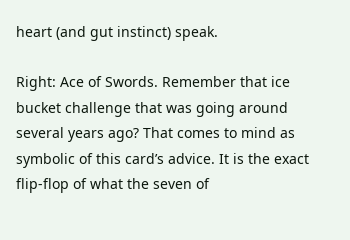heart (and gut instinct) speak.

Right: Ace of Swords. Remember that ice bucket challenge that was going around several years ago? That comes to mind as symbolic of this card’s advice. It is the exact flip-flop of what the seven of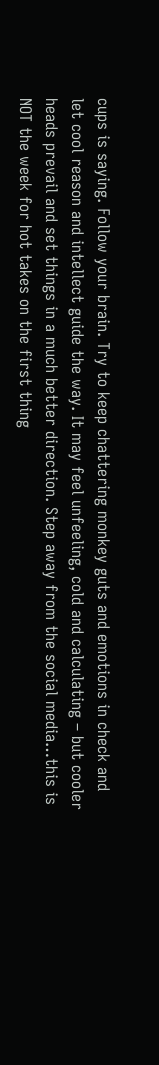cups is saying. Follow your brain. Try to keep chattering monkey guts and emotions in check and let cool reason and intellect guide the way. It may feel unfeeling, cold and calculating – but cooler heads prevail and set things in a much better direction. Step away from the social media…this is NOT the week for hot takes on the first thing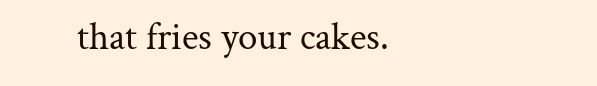that fries your cakes.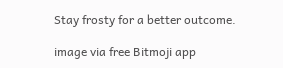Stay frosty for a better outcome.

image via free Bitmoji app